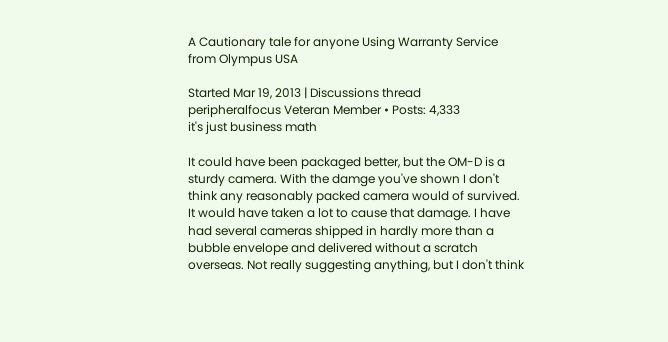A Cautionary tale for anyone Using Warranty Service from Olympus USA

Started Mar 19, 2013 | Discussions thread
peripheralfocus Veteran Member • Posts: 4,333
it's just business math

It could have been packaged better, but the OM-D is a sturdy camera. With the damge you've shown I don't think any reasonably packed camera would of survived. It would have taken a lot to cause that damage. I have had several cameras shipped in hardly more than a bubble envelope and delivered without a scratch overseas. Not really suggesting anything, but I don't think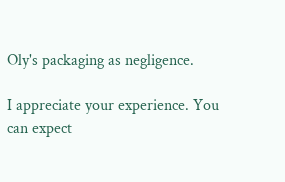Oly's packaging as negligence.

I appreciate your experience. You can expect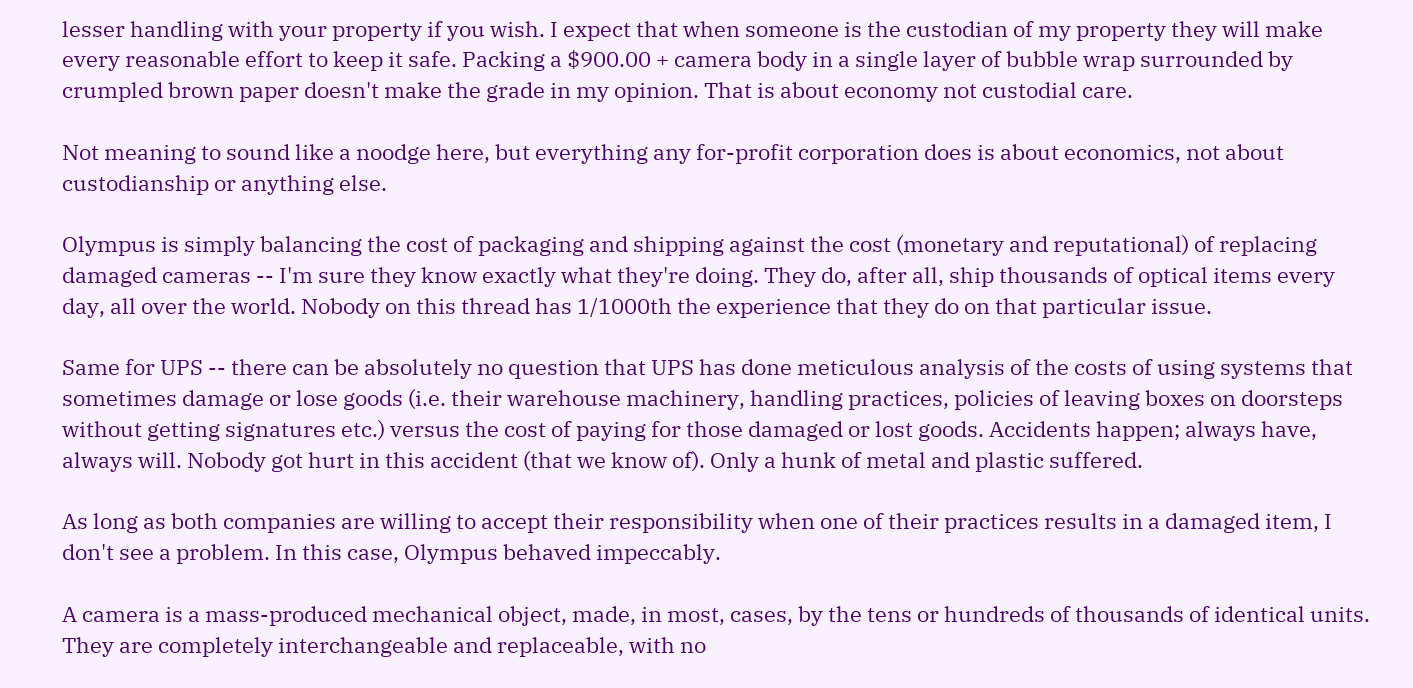lesser handling with your property if you wish. I expect that when someone is the custodian of my property they will make every reasonable effort to keep it safe. Packing a $900.00 + camera body in a single layer of bubble wrap surrounded by crumpled brown paper doesn't make the grade in my opinion. That is about economy not custodial care.

Not meaning to sound like a noodge here, but everything any for-profit corporation does is about economics, not about custodianship or anything else.

Olympus is simply balancing the cost of packaging and shipping against the cost (monetary and reputational) of replacing damaged cameras -- I'm sure they know exactly what they're doing. They do, after all, ship thousands of optical items every day, all over the world. Nobody on this thread has 1/1000th the experience that they do on that particular issue.

Same for UPS -- there can be absolutely no question that UPS has done meticulous analysis of the costs of using systems that sometimes damage or lose goods (i.e. their warehouse machinery, handling practices, policies of leaving boxes on doorsteps without getting signatures etc.) versus the cost of paying for those damaged or lost goods. Accidents happen; always have, always will. Nobody got hurt in this accident (that we know of). Only a hunk of metal and plastic suffered.

As long as both companies are willing to accept their responsibility when one of their practices results in a damaged item, I don't see a problem. In this case, Olympus behaved impeccably.

A camera is a mass-produced mechanical object, made, in most, cases, by the tens or hundreds of thousands of identical units. They are completely interchangeable and replaceable, with no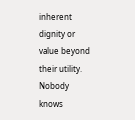inherent dignity or value beyond their utility. Nobody knows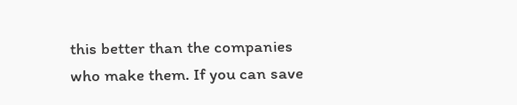this better than the companies who make them. If you can save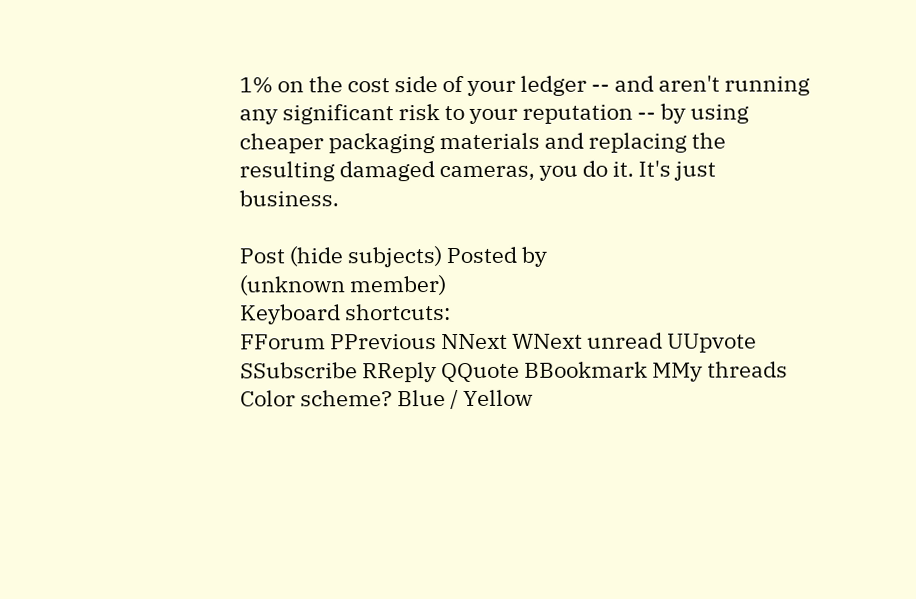1% on the cost side of your ledger -- and aren't running any significant risk to your reputation -- by using cheaper packaging materials and replacing the resulting damaged cameras, you do it. It's just business.

Post (hide subjects) Posted by
(unknown member)
Keyboard shortcuts:
FForum PPrevious NNext WNext unread UUpvote SSubscribe RReply QQuote BBookmark MMy threads
Color scheme? Blue / Yellow